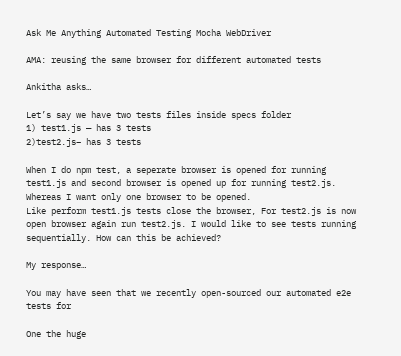Ask Me Anything Automated Testing Mocha WebDriver

AMA: reusing the same browser for different automated tests

Ankitha asks…

Let’s say we have two tests files inside specs folder
1) test1.js — has 3 tests
2)test2.js– has 3 tests

When I do npm test, a seperate browser is opened for running test1.js and second browser is opened up for running test2.js.
Whereas I want only one browser to be opened.
Like perform test1.js tests close the browser, For test2.js is now open browser again run test2.js. I would like to see tests running sequentially. How can this be achieved?

My response…

You may have seen that we recently open-sourced our automated e2e tests for

One the huge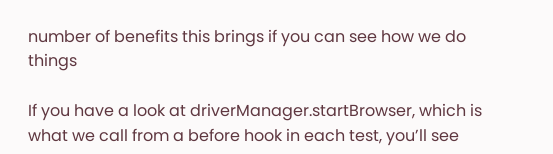number of benefits this brings if you can see how we do things

If you have a look at driverManager.startBrowser, which is what we call from a before hook in each test, you’ll see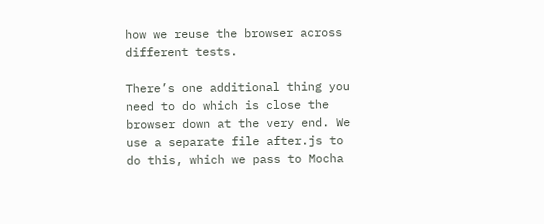how we reuse the browser across different tests.

There’s one additional thing you need to do which is close the browser down at the very end. We use a separate file after.js to do this, which we pass to Mocha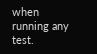when running any test.